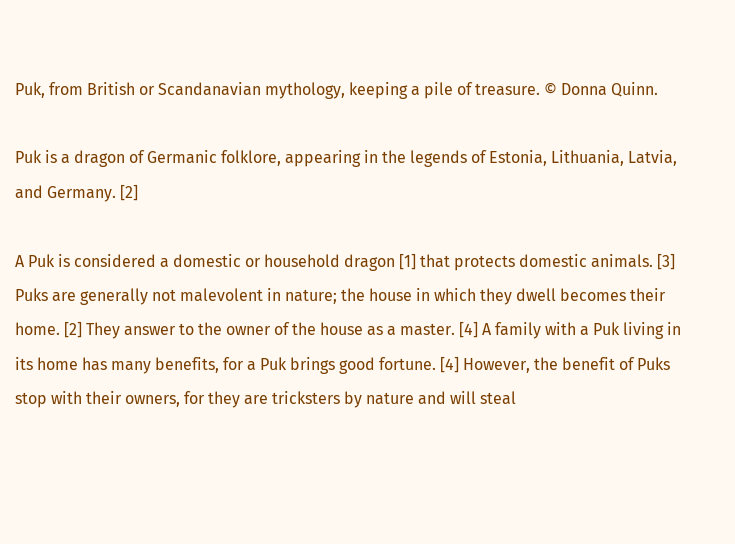Puk, from British or Scandanavian mythology, keeping a pile of treasure. © Donna Quinn.

Puk is a dragon of Germanic folklore, appearing in the legends of Estonia, Lithuania, Latvia, and Germany. [2]

A Puk is considered a domestic or household dragon [1] that protects domestic animals. [3] Puks are generally not malevolent in nature; the house in which they dwell becomes their home. [2] They answer to the owner of the house as a master. [4] A family with a Puk living in its home has many benefits, for a Puk brings good fortune. [4] However, the benefit of Puks stop with their owners, for they are tricksters by nature and will steal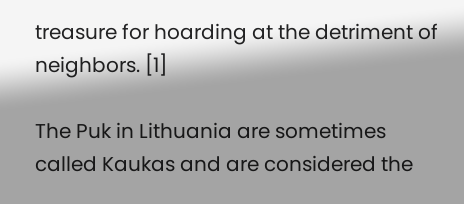treasure for hoarding at the detriment of neighbors. [1]

The Puk in Lithuania are sometimes called Kaukas and are considered the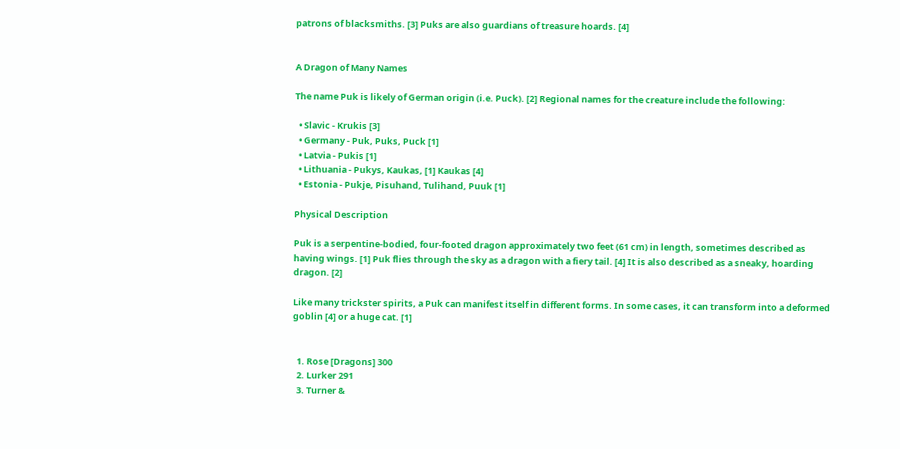patrons of blacksmiths. [3] Puks are also guardians of treasure hoards. [4]


A Dragon of Many Names

The name Puk is likely of German origin (i.e. Puck). [2] Regional names for the creature include the following:

  • Slavic - Krukis [3]
  • Germany - Puk, Puks, Puck [1]
  • Latvia - Pukis [1]
  • Lithuania - Pukys, Kaukas, [1] Kaukas [4]
  • Estonia - Pukje, Pisuhand, Tulihand, Puuk [1]

Physical Description

Puk is a serpentine-bodied, four-footed dragon approximately two feet (61 cm) in length, sometimes described as having wings. [1] Puk flies through the sky as a dragon with a fiery tail. [4] It is also described as a sneaky, hoarding dragon. [2]

Like many trickster spirits, a Puk can manifest itself in different forms. In some cases, it can transform into a deformed goblin [4] or a huge cat. [1]


  1. Rose [Dragons] 300
  2. Lurker 291
  3. Turner &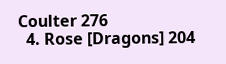Coulter 276
  4. Rose [Dragons] 204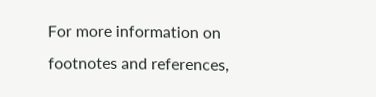For more information on footnotes and references,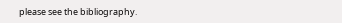please see the bibliography.